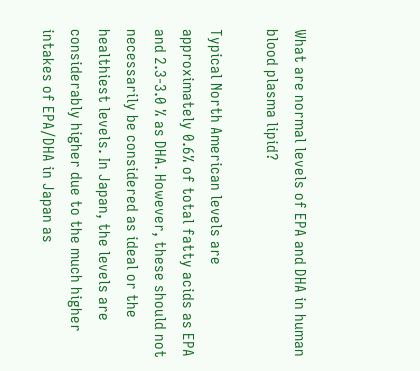What are normal levels of EPA and DHA in human blood plasma lipid?

Typical North American levels are approximately 0.6% of total fatty acids as EPA and 2.3-3.0 % as DHA. However, these should not necessarily be considered as ideal or the healthiest levels. In Japan, the levels are considerably higher due to the much higher intakes of EPA/DHA in Japan as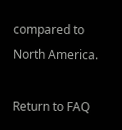compared to North America.

Return to FAQ